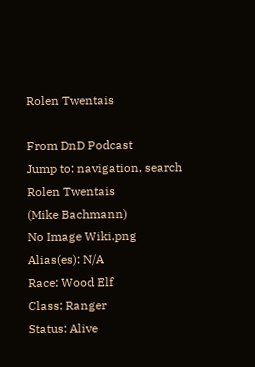Rolen Twentais

From DnD Podcast
Jump to: navigation, search
Rolen Twentais
(Mike Bachmann)
No Image Wiki.png
Alias(es): N/A
Race: Wood Elf
Class: Ranger
Status: Alive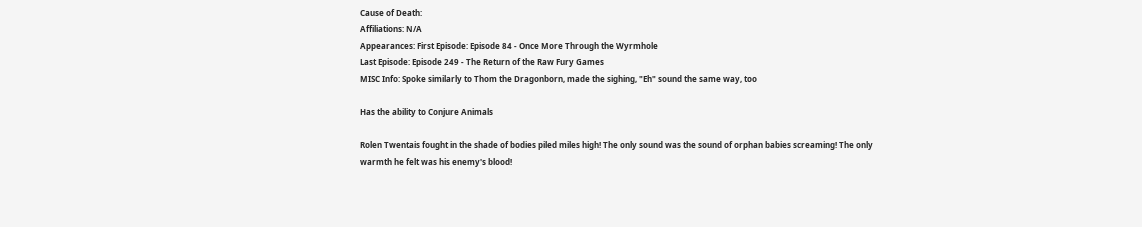Cause of Death:
Affiliations: N/A
Appearances: First Episode: Episode 84 - Once More Through the Wyrmhole
Last Episode: Episode 249 - The Return of the Raw Fury Games
MISC Info: Spoke similarly to Thom the Dragonborn, made the sighing, "Eh" sound the same way, too

Has the ability to Conjure Animals

Rolen Twentais fought in the shade of bodies piled miles high! The only sound was the sound of orphan babies screaming! The only warmth he felt was his enemy's blood!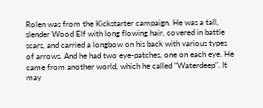Rolen was from the Kickstarter campaign. He was a tall, slender Wood Elf with long flowing hair, covered in battle scars, and carried a longbow on his back with various types of arrows. And he had two eye-patches, one on each eye. He came from another world, which he called "Waterdeep". It may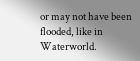or may not have been flooded, like in Waterworld.